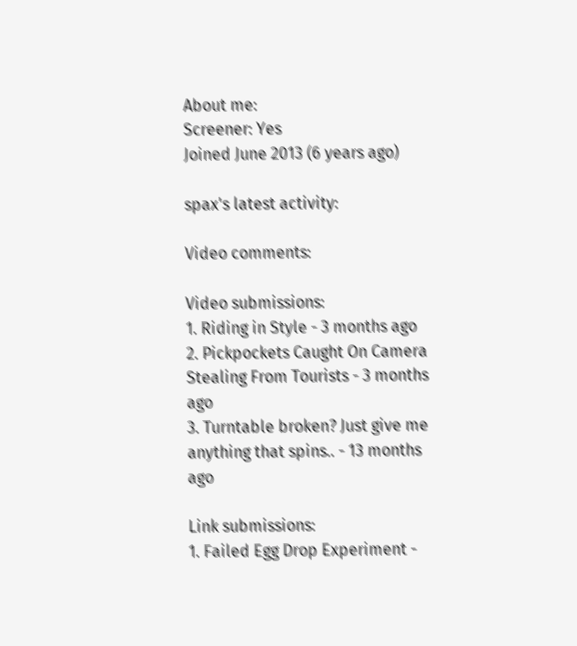About me:
Screener: Yes
Joined June 2013 (6 years ago)

spax's latest activity:

Video comments:

Video submissions:
1. Riding in Style - 3 months ago
2. Pickpockets Caught On Camera Stealing From Tourists - 3 months ago
3. Turntable broken? Just give me anything that spins.. - 13 months ago

Link submissions:
1. Failed Egg Drop Experiment -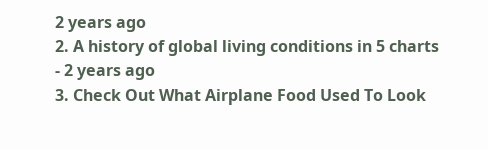2 years ago
2. A history of global living conditions in 5 charts - 2 years ago
3. Check Out What Airplane Food Used To Look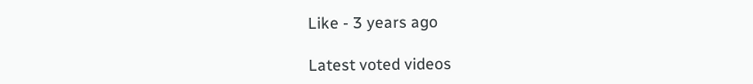Like - 3 years ago

Latest voted videos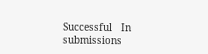Successful   In submissions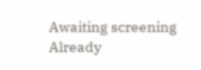Awaiting screening   Already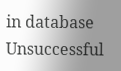in database   Unsuccessful